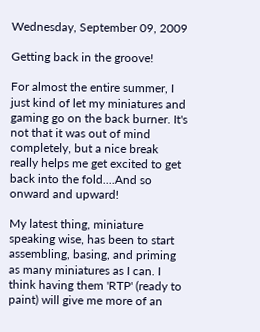Wednesday, September 09, 2009

Getting back in the groove!

For almost the entire summer, I just kind of let my miniatures and gaming go on the back burner. It's not that it was out of mind completely, but a nice break really helps me get excited to get back into the fold....And so onward and upward!

My latest thing, miniature speaking wise, has been to start assembling, basing, and priming as many miniatures as I can. I think having them 'RTP' (ready to paint) will give me more of an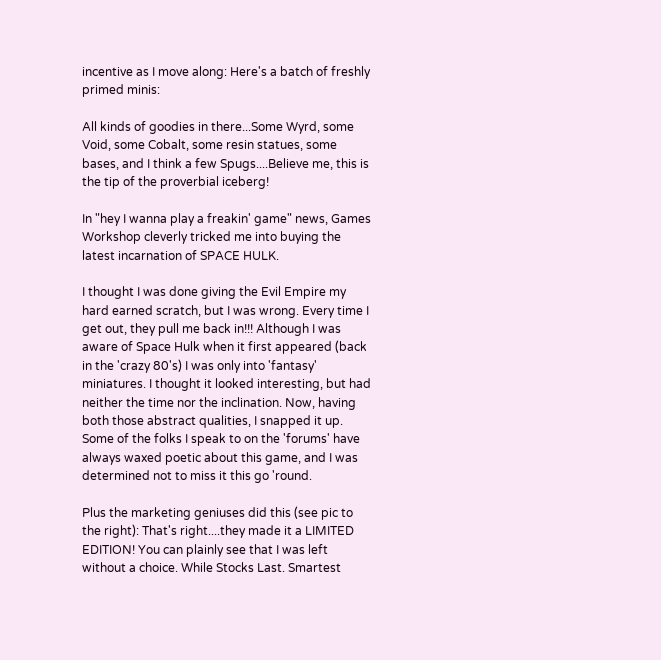incentive as I move along: Here's a batch of freshly primed minis:

All kinds of goodies in there...Some Wyrd, some Void, some Cobalt, some resin statues, some bases, and I think a few Spugs....Believe me, this is the tip of the proverbial iceberg!

In "hey I wanna play a freakin' game" news, Games Workshop cleverly tricked me into buying the latest incarnation of SPACE HULK.

I thought I was done giving the Evil Empire my hard earned scratch, but I was wrong. Every time I get out, they pull me back in!!! Although I was aware of Space Hulk when it first appeared (back in the 'crazy 80's) I was only into 'fantasy' miniatures. I thought it looked interesting, but had neither the time nor the inclination. Now, having both those abstract qualities, I snapped it up. Some of the folks I speak to on the 'forums' have always waxed poetic about this game, and I was determined not to miss it this go 'round.

Plus the marketing geniuses did this (see pic to the right): That's right....they made it a LIMITED EDITION! You can plainly see that I was left without a choice. While Stocks Last. Smartest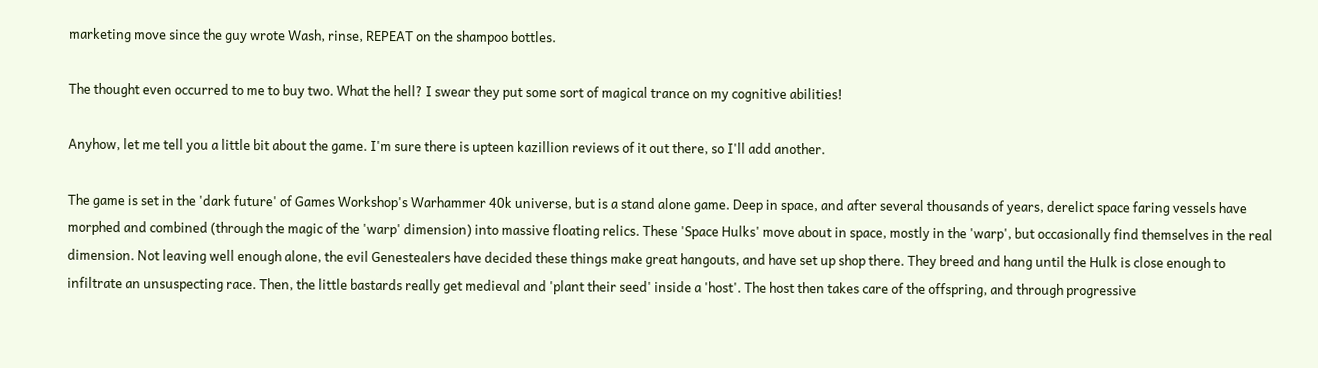marketing move since the guy wrote Wash, rinse, REPEAT on the shampoo bottles.

The thought even occurred to me to buy two. What the hell? I swear they put some sort of magical trance on my cognitive abilities!

Anyhow, let me tell you a little bit about the game. I'm sure there is upteen kazillion reviews of it out there, so I'll add another.

The game is set in the 'dark future' of Games Workshop's Warhammer 40k universe, but is a stand alone game. Deep in space, and after several thousands of years, derelict space faring vessels have morphed and combined (through the magic of the 'warp' dimension) into massive floating relics. These 'Space Hulks' move about in space, mostly in the 'warp', but occasionally find themselves in the real dimension. Not leaving well enough alone, the evil Genestealers have decided these things make great hangouts, and have set up shop there. They breed and hang until the Hulk is close enough to infiltrate an unsuspecting race. Then, the little bastards really get medieval and 'plant their seed' inside a 'host'. The host then takes care of the offspring, and through progressive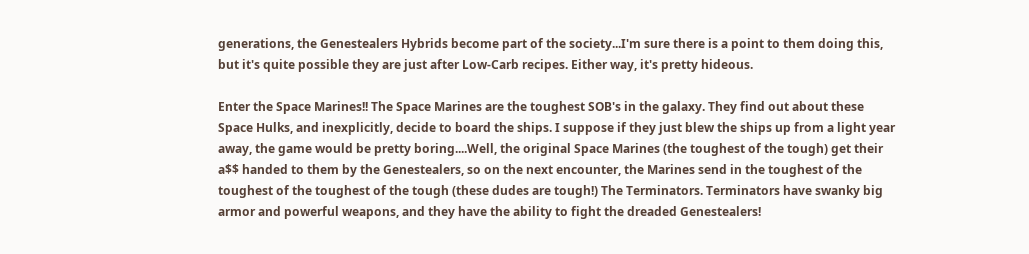generations, the Genestealers Hybrids become part of the society...I'm sure there is a point to them doing this, but it's quite possible they are just after Low-Carb recipes. Either way, it's pretty hideous.

Enter the Space Marines!! The Space Marines are the toughest SOB's in the galaxy. They find out about these Space Hulks, and inexplicitly, decide to board the ships. I suppose if they just blew the ships up from a light year away, the game would be pretty boring....Well, the original Space Marines (the toughest of the tough) get their a$$ handed to them by the Genestealers, so on the next encounter, the Marines send in the toughest of the toughest of the toughest of the tough (these dudes are tough!) The Terminators. Terminators have swanky big armor and powerful weapons, and they have the ability to fight the dreaded Genestealers!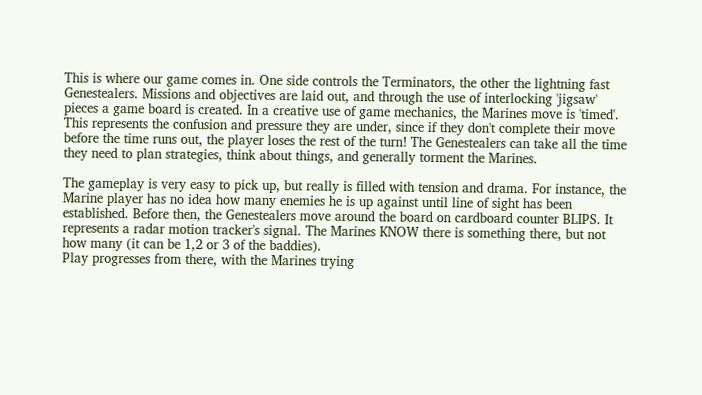This is where our game comes in. One side controls the Terminators, the other the lightning fast Genestealers. Missions and objectives are laid out, and through the use of interlocking 'jigsaw' pieces a game board is created. In a creative use of game mechanics, the Marines move is 'timed'. This represents the confusion and pressure they are under, since if they don't complete their move before the time runs out, the player loses the rest of the turn! The Genestealers can take all the time they need to plan strategies, think about things, and generally torment the Marines.

The gameplay is very easy to pick up, but really is filled with tension and drama. For instance, the Marine player has no idea how many enemies he is up against until line of sight has been established. Before then, the Genestealers move around the board on cardboard counter BLIPS. It represents a radar motion tracker's signal. The Marines KNOW there is something there, but not how many (it can be 1,2 or 3 of the baddies).
Play progresses from there, with the Marines trying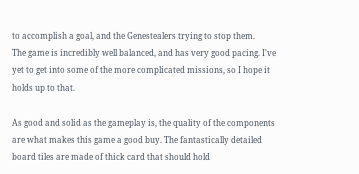to accomplish a goal, and the Genestealers trying to stop them.
The game is incredibly well balanced, and has very good pacing. I've yet to get into some of the more complicated missions, so I hope it holds up to that.

As good and solid as the gameplay is, the quality of the components are what makes this game a good buy. The fantastically detailed board tiles are made of thick card that should hold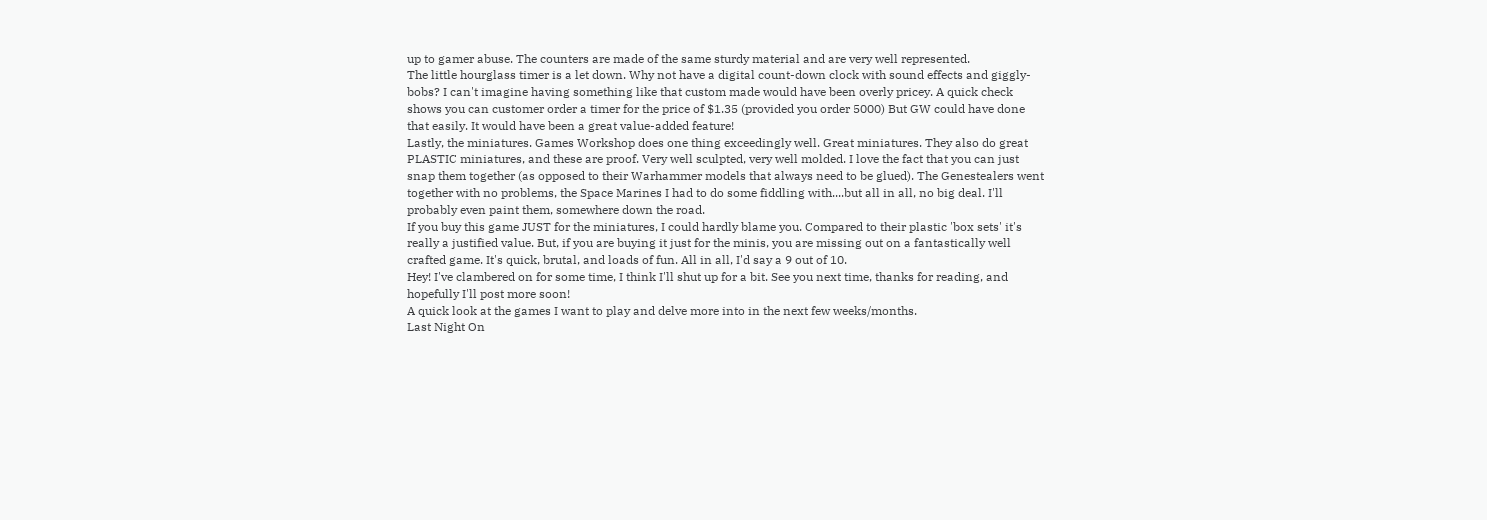up to gamer abuse. The counters are made of the same sturdy material and are very well represented.
The little hourglass timer is a let down. Why not have a digital count-down clock with sound effects and giggly-bobs? I can't imagine having something like that custom made would have been overly pricey. A quick check shows you can customer order a timer for the price of $1.35 (provided you order 5000) But GW could have done that easily. It would have been a great value-added feature!
Lastly, the miniatures. Games Workshop does one thing exceedingly well. Great miniatures. They also do great PLASTIC miniatures, and these are proof. Very well sculpted, very well molded. I love the fact that you can just snap them together (as opposed to their Warhammer models that always need to be glued). The Genestealers went together with no problems, the Space Marines I had to do some fiddling with....but all in all, no big deal. I'll probably even paint them, somewhere down the road.
If you buy this game JUST for the miniatures, I could hardly blame you. Compared to their plastic 'box sets' it's really a justified value. But, if you are buying it just for the minis, you are missing out on a fantastically well crafted game. It's quick, brutal, and loads of fun. All in all, I'd say a 9 out of 10.
Hey! I've clambered on for some time, I think I'll shut up for a bit. See you next time, thanks for reading, and hopefully I'll post more soon!
A quick look at the games I want to play and delve more into in the next few weeks/months.
Last Night On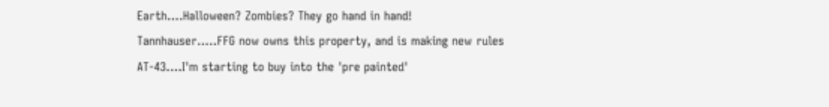Earth....Halloween? Zombies? They go hand in hand!
Tannhauser.....FFG now owns this property, and is making new rules
AT-43....I'm starting to buy into the 'pre painted'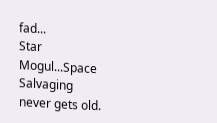fad...
Star Mogul...Space Salvaging never gets old.